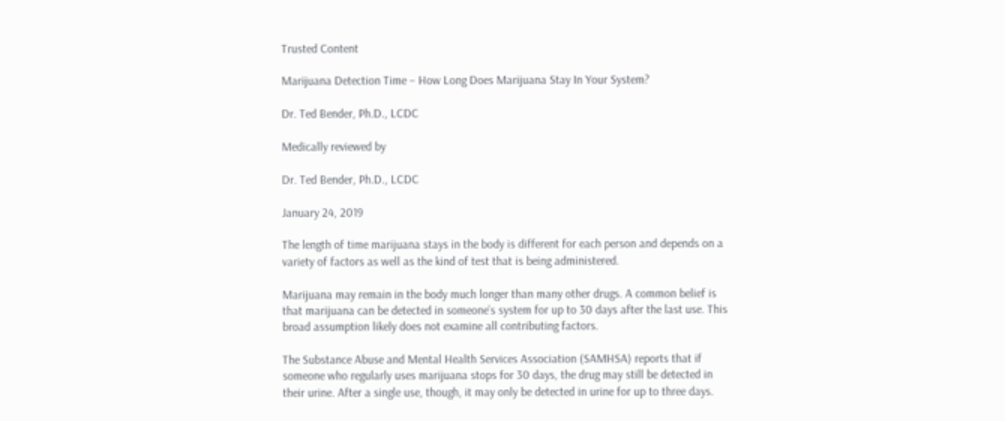Trusted Content

Marijuana Detection Time – How Long Does Marijuana Stay In Your System?

Dr. Ted Bender, Ph.D., LCDC

Medically reviewed by

Dr. Ted Bender, Ph.D., LCDC

January 24, 2019

The length of time marijuana stays in the body is different for each person and depends on a variety of factors as well as the kind of test that is being administered.

Marijuana may remain in the body much longer than many other drugs. A common belief is that marijuana can be detected in someone’s system for up to 30 days after the last use. This broad assumption likely does not examine all contributing factors.

The Substance Abuse and Mental Health Services Association (SAMHSA) reports that if someone who regularly uses marijuana stops for 30 days, the drug may still be detected in their urine. After a single use, though, it may only be detected in urine for up to three days.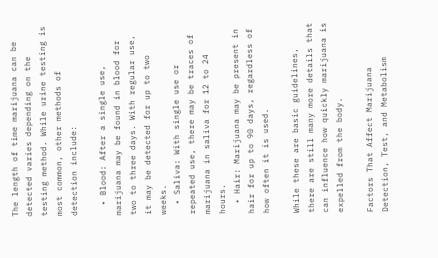The length of time marijuana can be detected varies depending on the testing method. While urine testing is most common, other methods of detection include:

  • Blood: After a single use, marijuana may be found in blood for two to three days. With regular use, it may be detected for up to two weeks.
  • Saliva: With single use or repeated use, there may be traces of marijuana in saliva for 12 to 24 hours.
  • Hair: Marijuana may be present in hair for up to 90 days, regardless of how often it is used.

While these are basic guidelines, there are still many more details that can influence how quickly marijuana is expelled from the body.

Factors That Affect Marijuana Detection, Test, and Metabolism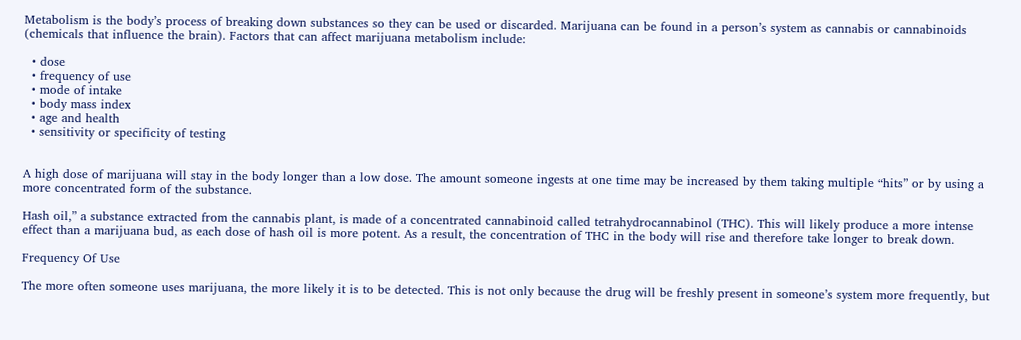Metabolism is the body’s process of breaking down substances so they can be used or discarded. Marijuana can be found in a person’s system as cannabis or cannabinoids (chemicals that influence the brain). Factors that can affect marijuana metabolism include:

  • dose
  • frequency of use
  • mode of intake
  • body mass index
  • age and health
  • sensitivity or specificity of testing


A high dose of marijuana will stay in the body longer than a low dose. The amount someone ingests at one time may be increased by them taking multiple “hits” or by using a more concentrated form of the substance.

Hash oil,” a substance extracted from the cannabis plant, is made of a concentrated cannabinoid called tetrahydrocannabinol (THC). This will likely produce a more intense effect than a marijuana bud, as each dose of hash oil is more potent. As a result, the concentration of THC in the body will rise and therefore take longer to break down.

Frequency Of Use

The more often someone uses marijuana, the more likely it is to be detected. This is not only because the drug will be freshly present in someone’s system more frequently, but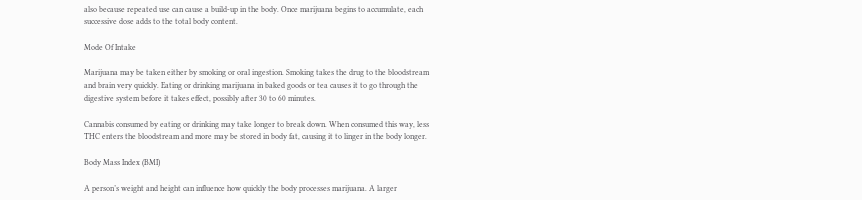also because repeated use can cause a build-up in the body. Once marijuana begins to accumulate, each successive dose adds to the total body content.

Mode Of Intake

Marijuana may be taken either by smoking or oral ingestion. Smoking takes the drug to the bloodstream and brain very quickly. Eating or drinking marijuana in baked goods or tea causes it to go through the digestive system before it takes effect, possibly after 30 to 60 minutes.

Cannabis consumed by eating or drinking may take longer to break down. When consumed this way, less THC enters the bloodstream and more may be stored in body fat, causing it to linger in the body longer.

Body Mass Index (BMI)

A person’s weight and height can influence how quickly the body processes marijuana. A larger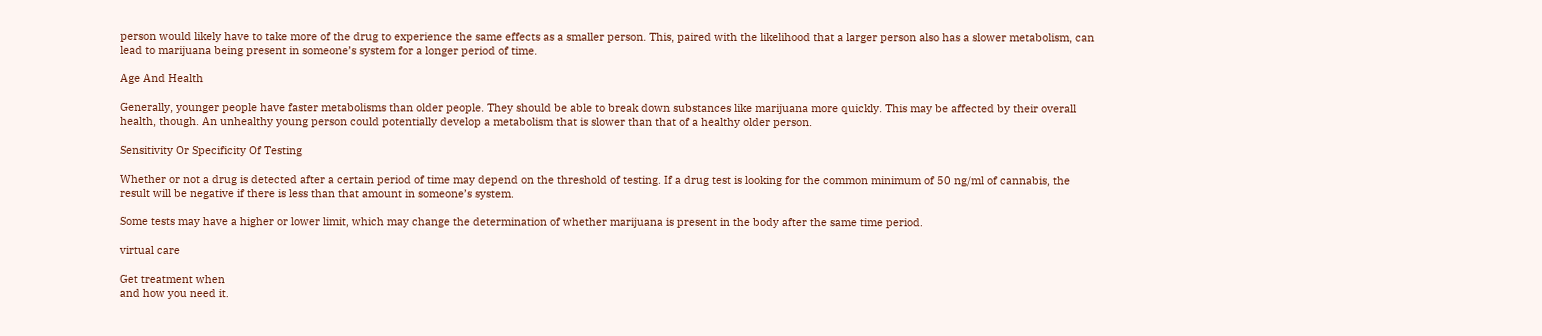person would likely have to take more of the drug to experience the same effects as a smaller person. This, paired with the likelihood that a larger person also has a slower metabolism, can lead to marijuana being present in someone’s system for a longer period of time.

Age And Health

Generally, younger people have faster metabolisms than older people. They should be able to break down substances like marijuana more quickly. This may be affected by their overall health, though. An unhealthy young person could potentially develop a metabolism that is slower than that of a healthy older person.

Sensitivity Or Specificity Of Testing

Whether or not a drug is detected after a certain period of time may depend on the threshold of testing. If a drug test is looking for the common minimum of 50 ng/ml of cannabis, the result will be negative if there is less than that amount in someone’s system.

Some tests may have a higher or lower limit, which may change the determination of whether marijuana is present in the body after the same time period.

virtual care

Get treatment when
and how you need it.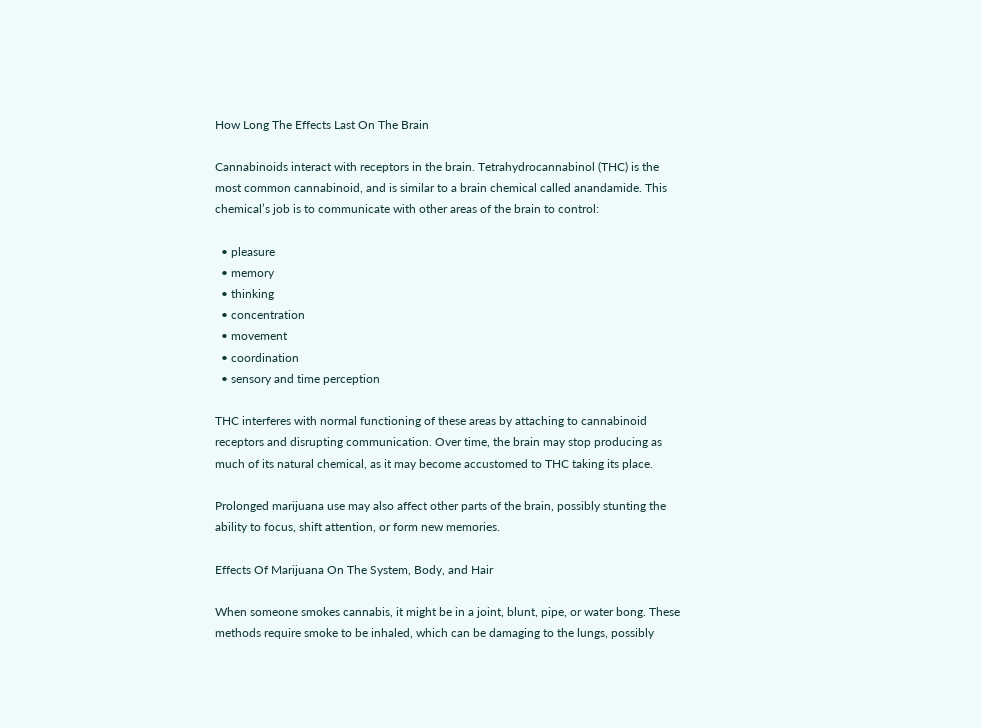How Long The Effects Last On The Brain

Cannabinoids interact with receptors in the brain. Tetrahydrocannabinol (THC) is the most common cannabinoid, and is similar to a brain chemical called anandamide. This chemical’s job is to communicate with other areas of the brain to control:

  • pleasure
  • memory
  • thinking
  • concentration
  • movement
  • coordination
  • sensory and time perception

THC interferes with normal functioning of these areas by attaching to cannabinoid receptors and disrupting communication. Over time, the brain may stop producing as much of its natural chemical, as it may become accustomed to THC taking its place.

Prolonged marijuana use may also affect other parts of the brain, possibly stunting the ability to focus, shift attention, or form new memories.

Effects Of Marijuana On The System, Body, and Hair

When someone smokes cannabis, it might be in a joint, blunt, pipe, or water bong. These methods require smoke to be inhaled, which can be damaging to the lungs, possibly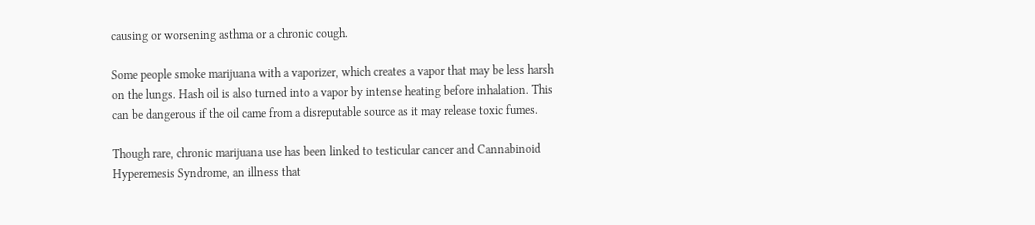causing or worsening asthma or a chronic cough.

Some people smoke marijuana with a vaporizer, which creates a vapor that may be less harsh on the lungs. Hash oil is also turned into a vapor by intense heating before inhalation. This can be dangerous if the oil came from a disreputable source as it may release toxic fumes.

Though rare, chronic marijuana use has been linked to testicular cancer and Cannabinoid Hyperemesis Syndrome, an illness that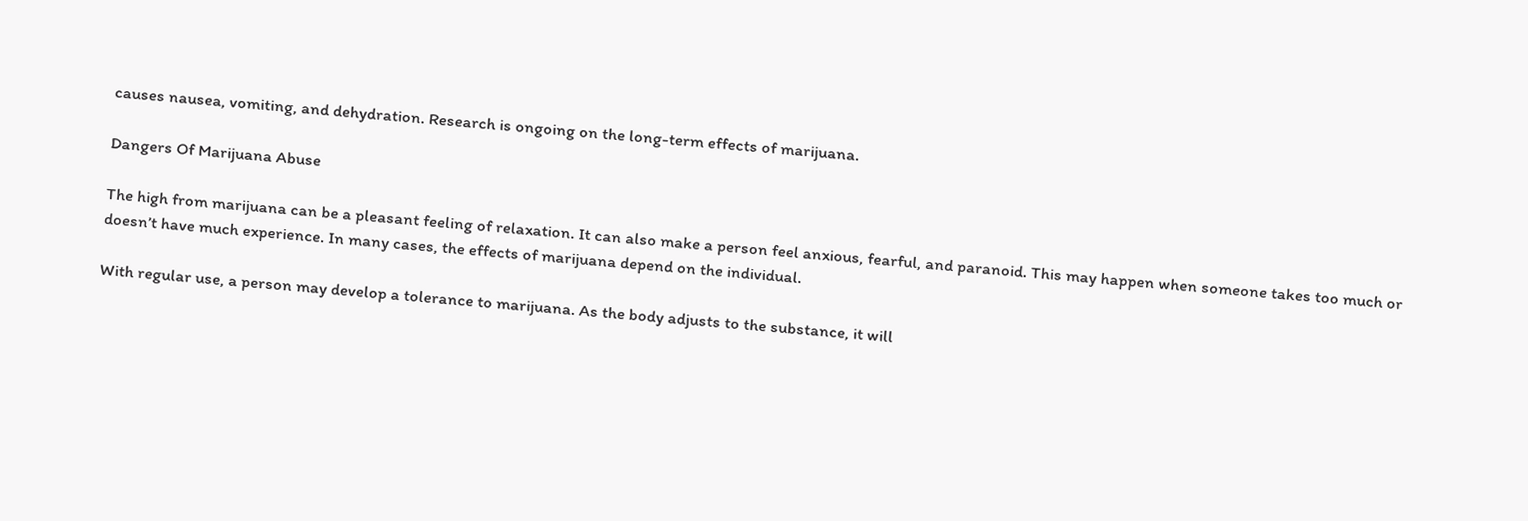causes nausea, vomiting, and dehydration. Research is ongoing on the long-term effects of marijuana.

Dangers Of Marijuana Abuse

The high from marijuana can be a pleasant feeling of relaxation. It can also make a person feel anxious, fearful, and paranoid. This may happen when someone takes too much or doesn’t have much experience. In many cases, the effects of marijuana depend on the individual.

With regular use, a person may develop a tolerance to marijuana. As the body adjusts to the substance, it will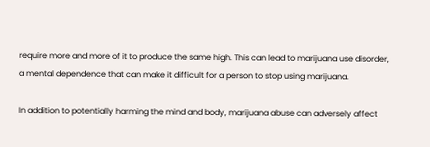require more and more of it to produce the same high. This can lead to marijuana use disorder, a mental dependence that can make it difficult for a person to stop using marijuana.

In addition to potentially harming the mind and body, marijuana abuse can adversely affect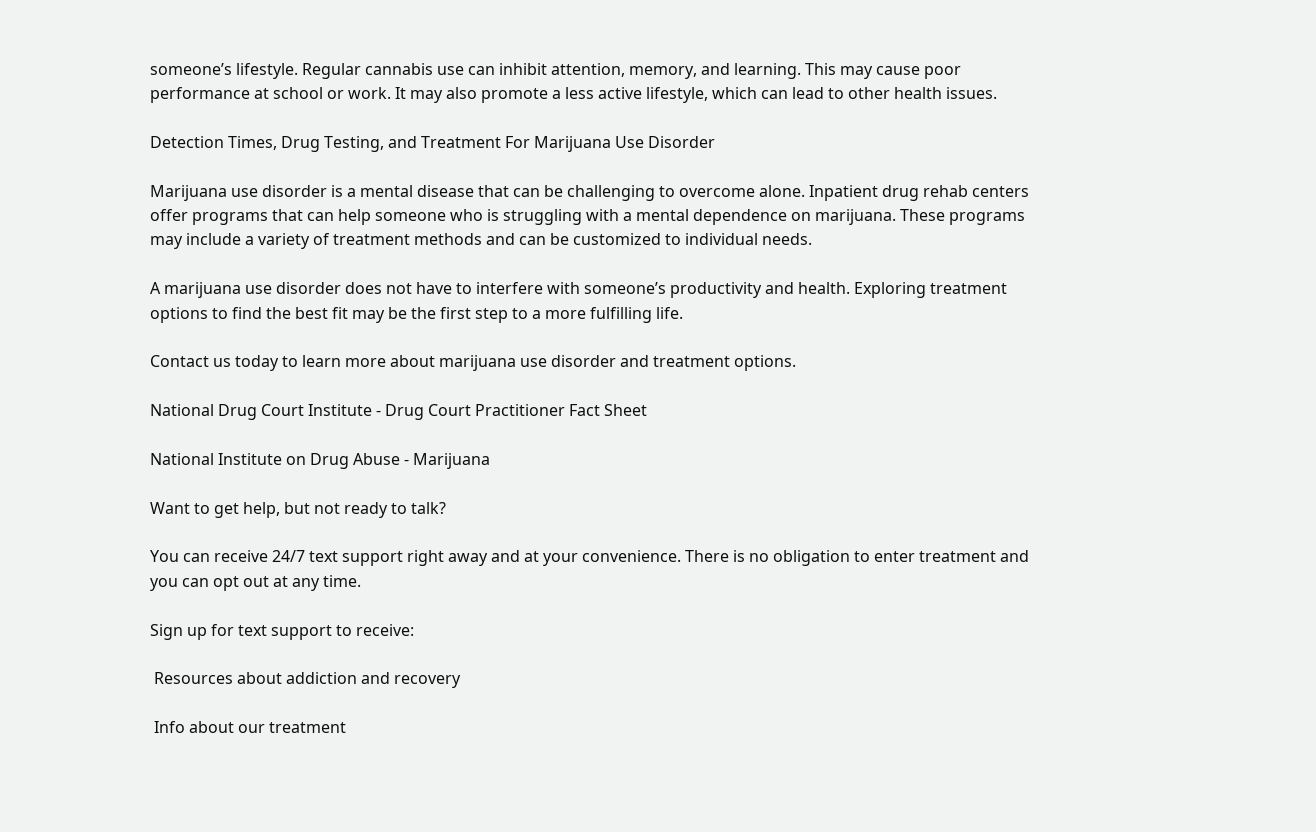someone’s lifestyle. Regular cannabis use can inhibit attention, memory, and learning. This may cause poor performance at school or work. It may also promote a less active lifestyle, which can lead to other health issues.

Detection Times, Drug Testing, and Treatment For Marijuana Use Disorder

Marijuana use disorder is a mental disease that can be challenging to overcome alone. Inpatient drug rehab centers offer programs that can help someone who is struggling with a mental dependence on marijuana. These programs may include a variety of treatment methods and can be customized to individual needs.

A marijuana use disorder does not have to interfere with someone’s productivity and health. Exploring treatment options to find the best fit may be the first step to a more fulfilling life.

Contact us today to learn more about marijuana use disorder and treatment options.

National Drug Court Institute - Drug Court Practitioner Fact Sheet

National Institute on Drug Abuse - Marijuana

Want to get help, but not ready to talk?

You can receive 24/7 text support right away and at your convenience. There is no obligation to enter treatment and you can opt out at any time.

Sign up for text support to receive:

 Resources about addiction and recovery

 Info about our treatment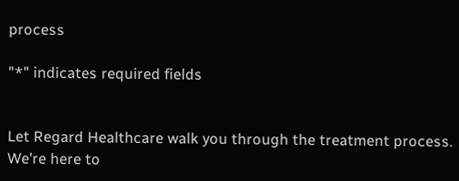process

"*" indicates required fields


Let Regard Healthcare walk you through the treatment process. We're here to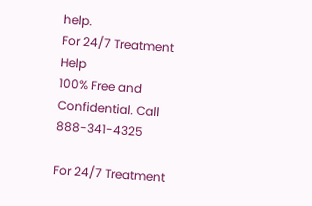help.
For 24/7 Treatment Help
100% Free and Confidential. Call 888-341-4325

For 24/7 Treatment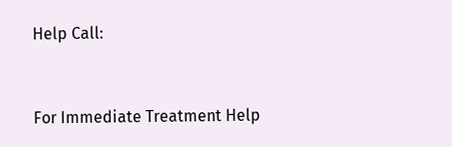Help Call:


For Immediate Treatment Help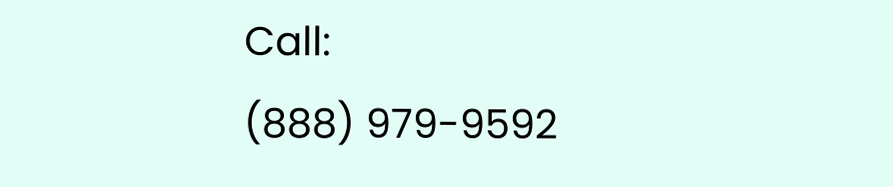Call:
(888) 979-9592